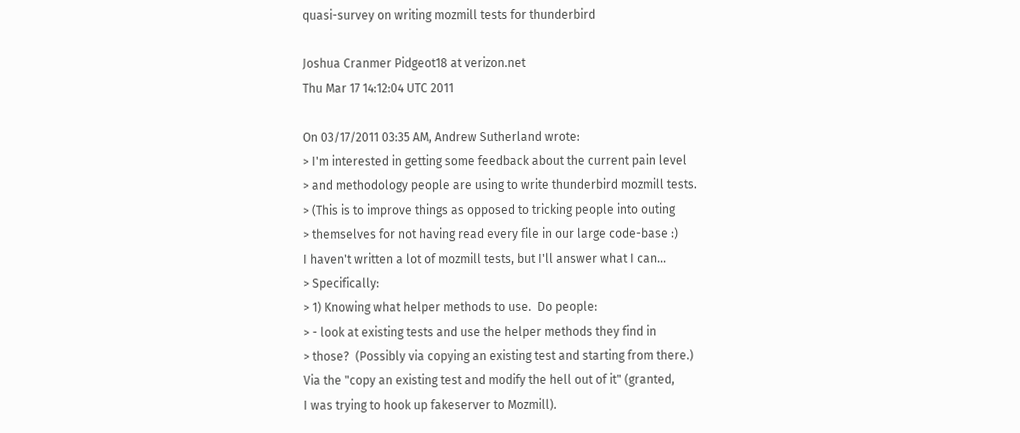quasi-survey on writing mozmill tests for thunderbird

Joshua Cranmer Pidgeot18 at verizon.net
Thu Mar 17 14:12:04 UTC 2011

On 03/17/2011 03:35 AM, Andrew Sutherland wrote:
> I'm interested in getting some feedback about the current pain level
> and methodology people are using to write thunderbird mozmill tests.
> (This is to improve things as opposed to tricking people into outing
> themselves for not having read every file in our large code-base :)
I haven't written a lot of mozmill tests, but I'll answer what I can...
> Specifically:
> 1) Knowing what helper methods to use.  Do people:
> - look at existing tests and use the helper methods they find in
> those?  (Possibly via copying an existing test and starting from there.)
Via the "copy an existing test and modify the hell out of it" (granted,
I was trying to hook up fakeserver to Mozmill).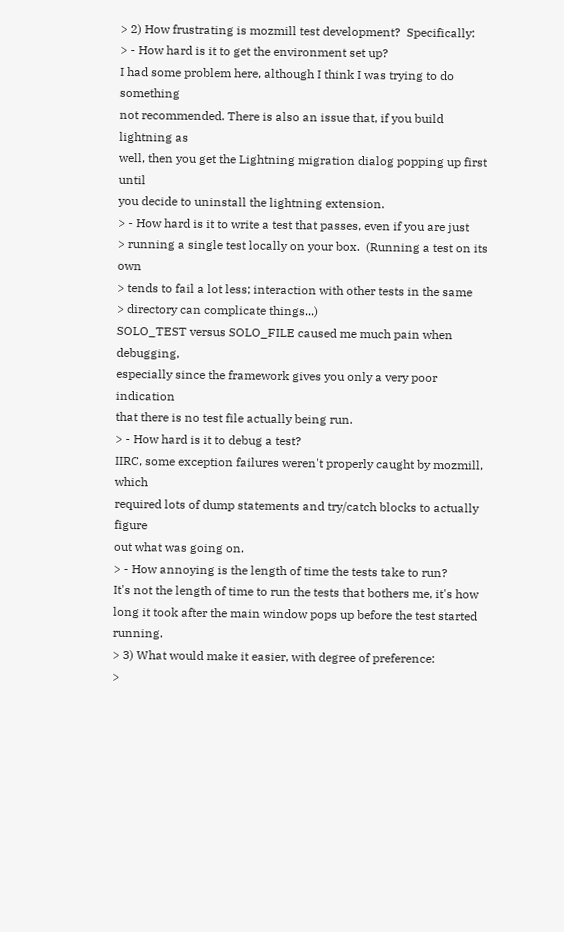> 2) How frustrating is mozmill test development?  Specifically:
> - How hard is it to get the environment set up?
I had some problem here, although I think I was trying to do something
not recommended. There is also an issue that, if you build lightning as
well, then you get the Lightning migration dialog popping up first until
you decide to uninstall the lightning extension.
> - How hard is it to write a test that passes, even if you are just
> running a single test locally on your box.  (Running a test on its own
> tends to fail a lot less; interaction with other tests in the same
> directory can complicate things...)
SOLO_TEST versus SOLO_FILE caused me much pain when debugging,
especially since the framework gives you only a very poor indication
that there is no test file actually being run.
> - How hard is it to debug a test?
IIRC, some exception failures weren't properly caught by mozmill, which
required lots of dump statements and try/catch blocks to actually figure
out what was going on.
> - How annoying is the length of time the tests take to run?
It's not the length of time to run the tests that bothers me, it's how
long it took after the main window pops up before the test started running.
> 3) What would make it easier, with degree of preference:
>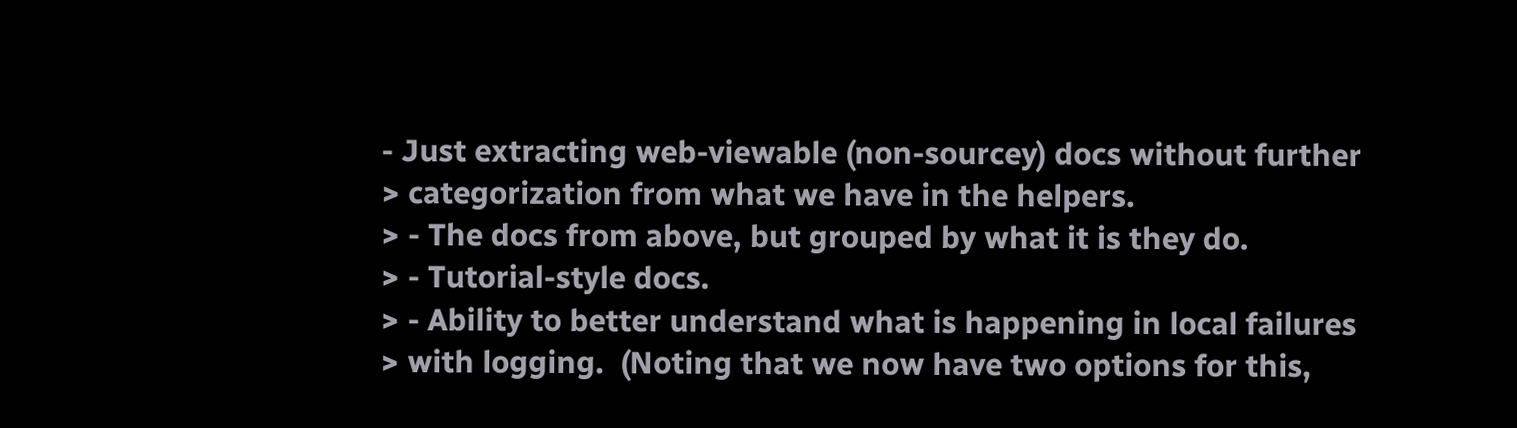- Just extracting web-viewable (non-sourcey) docs without further
> categorization from what we have in the helpers.
> - The docs from above, but grouped by what it is they do.
> - Tutorial-style docs.
> - Ability to better understand what is happening in local failures
> with logging.  (Noting that we now have two options for this,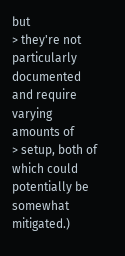but
> they're not particularly documented and require varying amounts of
> setup, both of which could potentially be somewhat mitigated.)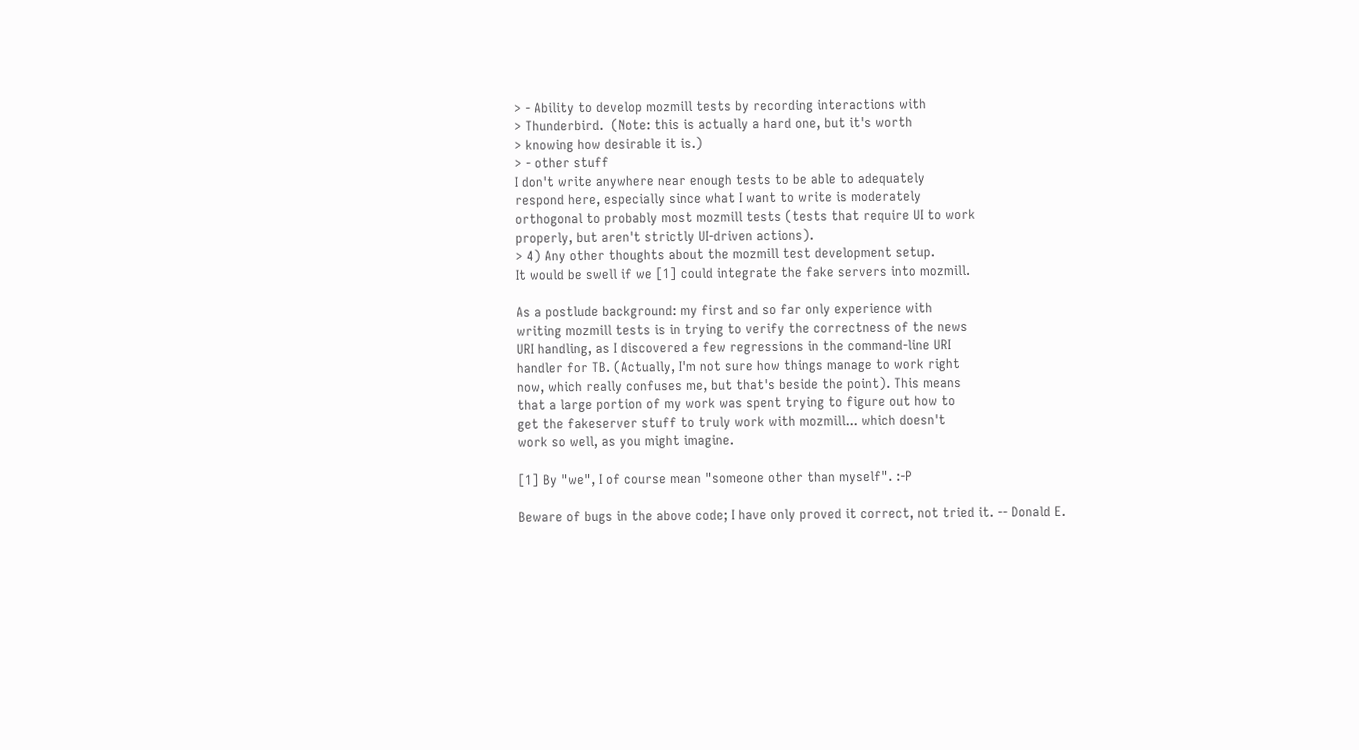> - Ability to develop mozmill tests by recording interactions with
> Thunderbird.  (Note: this is actually a hard one, but it's worth
> knowing how desirable it is.)
> - other stuff
I don't write anywhere near enough tests to be able to adequately
respond here, especially since what I want to write is moderately
orthogonal to probably most mozmill tests (tests that require UI to work
properly, but aren't strictly UI-driven actions).
> 4) Any other thoughts about the mozmill test development setup.
It would be swell if we [1] could integrate the fake servers into mozmill.

As a postlude background: my first and so far only experience with
writing mozmill tests is in trying to verify the correctness of the news
URI handling, as I discovered a few regressions in the command-line URI
handler for TB. (Actually, I'm not sure how things manage to work right
now, which really confuses me, but that's beside the point). This means
that a large portion of my work was spent trying to figure out how to
get the fakeserver stuff to truly work with mozmill... which doesn't
work so well, as you might imagine.

[1] By "we", I of course mean "someone other than myself". :-P

Beware of bugs in the above code; I have only proved it correct, not tried it. -- Donald E.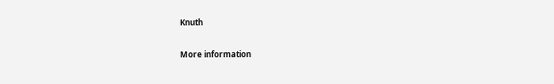Knuth

More information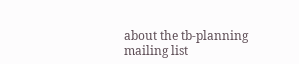about the tb-planning mailing list